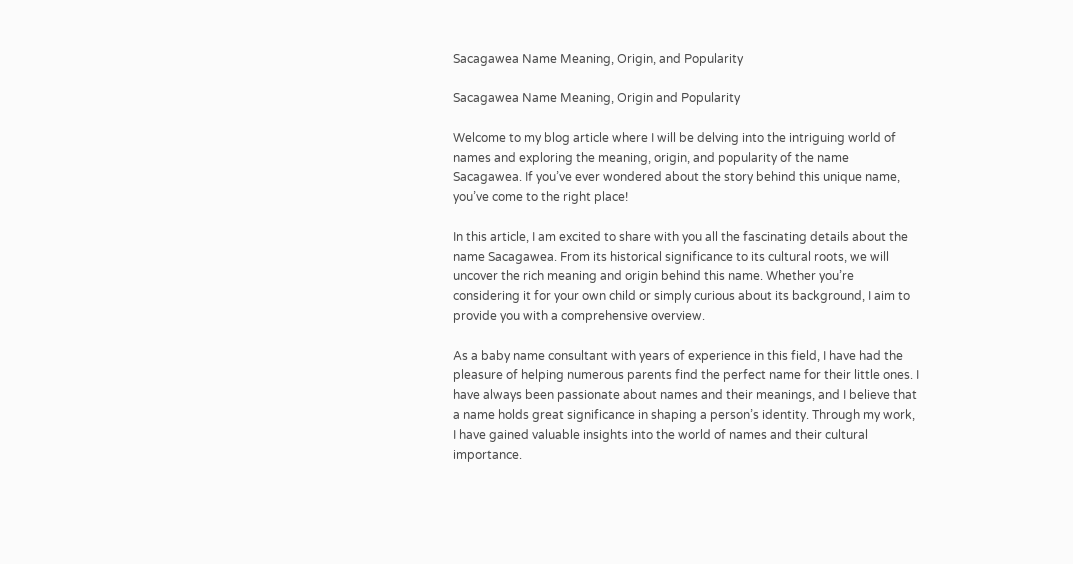Sacagawea Name Meaning, Origin, and Popularity

Sacagawea Name Meaning, Origin and Popularity

Welcome to my blog article where I will be delving into the intriguing world of names and exploring the meaning, origin, and popularity of the name Sacagawea. If you’ve ever wondered about the story behind this unique name, you’ve come to the right place!

In this article, I am excited to share with you all the fascinating details about the name Sacagawea. From its historical significance to its cultural roots, we will uncover the rich meaning and origin behind this name. Whether you’re considering it for your own child or simply curious about its background, I aim to provide you with a comprehensive overview.

As a baby name consultant with years of experience in this field, I have had the pleasure of helping numerous parents find the perfect name for their little ones. I have always been passionate about names and their meanings, and I believe that a name holds great significance in shaping a person’s identity. Through my work, I have gained valuable insights into the world of names and their cultural importance.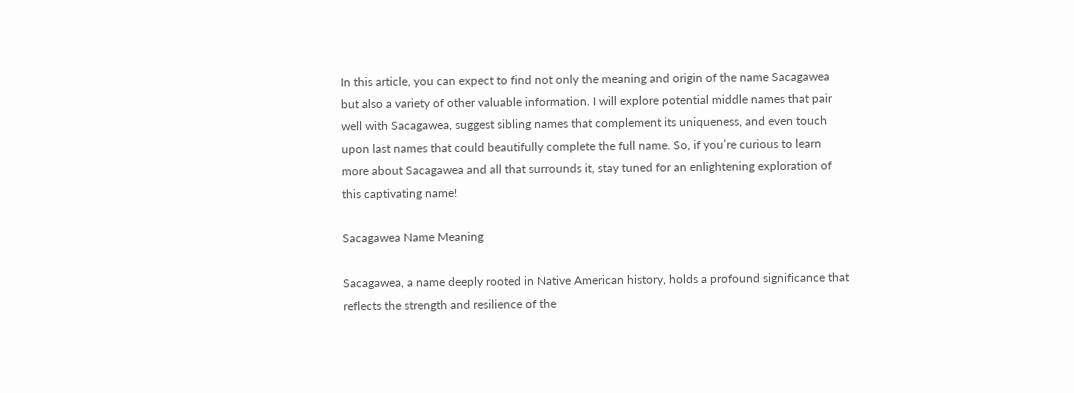In this article, you can expect to find not only the meaning and origin of the name Sacagawea but also a variety of other valuable information. I will explore potential middle names that pair well with Sacagawea, suggest sibling names that complement its uniqueness, and even touch upon last names that could beautifully complete the full name. So, if you’re curious to learn more about Sacagawea and all that surrounds it, stay tuned for an enlightening exploration of this captivating name!

Sacagawea Name Meaning

Sacagawea, a name deeply rooted in Native American history, holds a profound significance that reflects the strength and resilience of the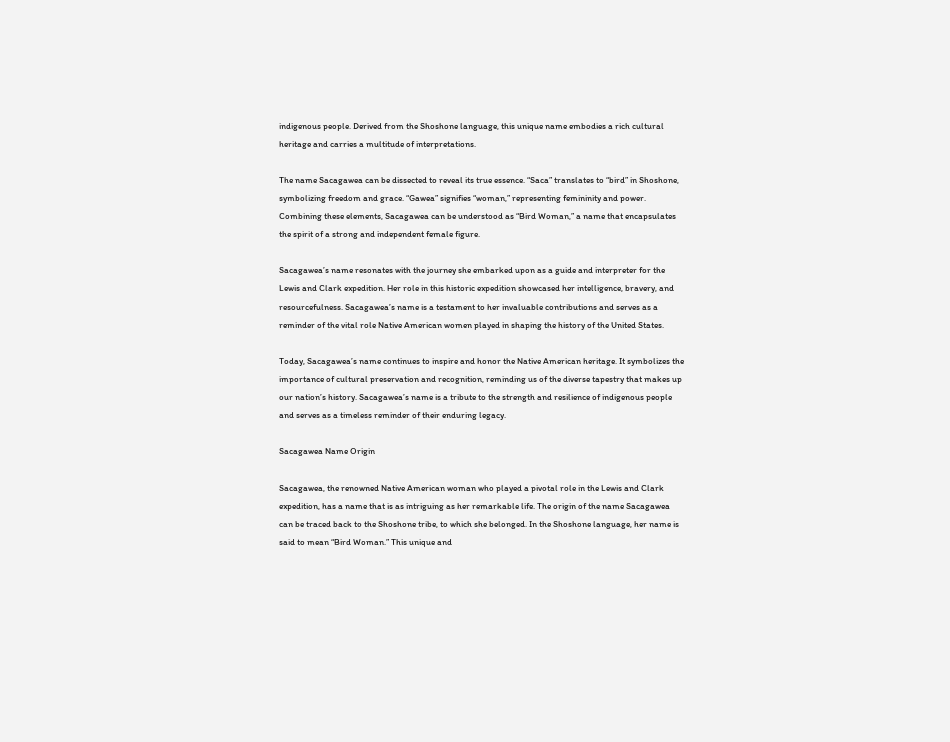indigenous people. Derived from the Shoshone language, this unique name embodies a rich cultural heritage and carries a multitude of interpretations.

The name Sacagawea can be dissected to reveal its true essence. “Saca” translates to “bird” in Shoshone, symbolizing freedom and grace. “Gawea” signifies “woman,” representing femininity and power. Combining these elements, Sacagawea can be understood as “Bird Woman,” a name that encapsulates the spirit of a strong and independent female figure.

Sacagawea’s name resonates with the journey she embarked upon as a guide and interpreter for the Lewis and Clark expedition. Her role in this historic expedition showcased her intelligence, bravery, and resourcefulness. Sacagawea’s name is a testament to her invaluable contributions and serves as a reminder of the vital role Native American women played in shaping the history of the United States.

Today, Sacagawea’s name continues to inspire and honor the Native American heritage. It symbolizes the importance of cultural preservation and recognition, reminding us of the diverse tapestry that makes up our nation’s history. Sacagawea’s name is a tribute to the strength and resilience of indigenous people and serves as a timeless reminder of their enduring legacy.

Sacagawea Name Origin

Sacagawea, the renowned Native American woman who played a pivotal role in the Lewis and Clark expedition, has a name that is as intriguing as her remarkable life. The origin of the name Sacagawea can be traced back to the Shoshone tribe, to which she belonged. In the Shoshone language, her name is said to mean “Bird Woman.” This unique and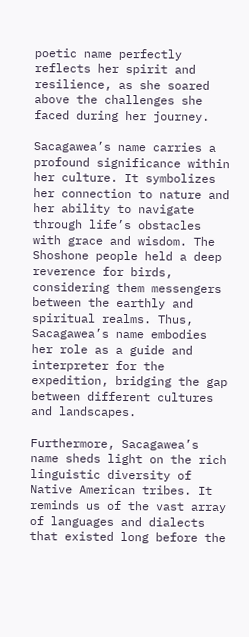poetic name perfectly reflects her spirit and resilience, as she soared above the challenges she faced during her journey.

Sacagawea’s name carries a profound significance within her culture. It symbolizes her connection to nature and her ability to navigate through life’s obstacles with grace and wisdom. The Shoshone people held a deep reverence for birds, considering them messengers between the earthly and spiritual realms. Thus, Sacagawea’s name embodies her role as a guide and interpreter for the expedition, bridging the gap between different cultures and landscapes.

Furthermore, Sacagawea’s name sheds light on the rich linguistic diversity of Native American tribes. It reminds us of the vast array of languages and dialects that existed long before the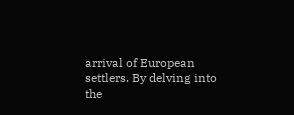arrival of European settlers. By delving into the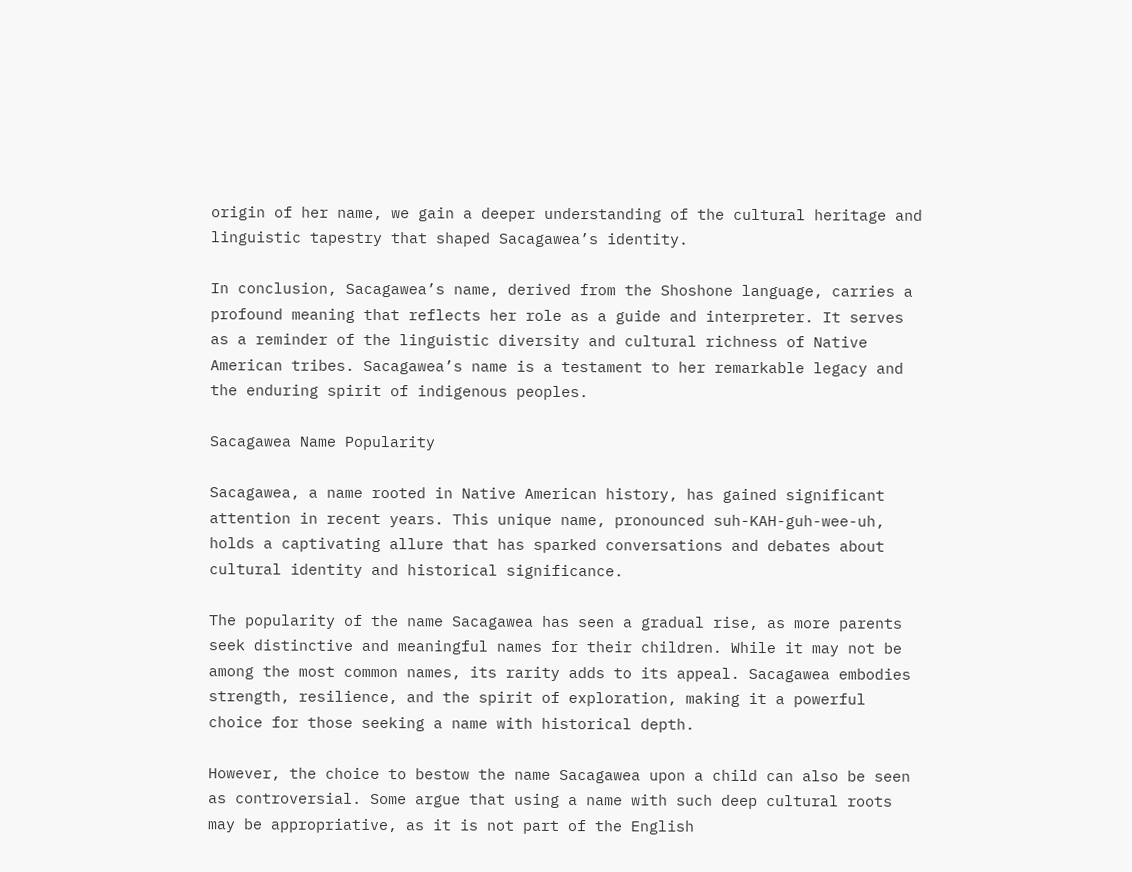origin of her name, we gain a deeper understanding of the cultural heritage and linguistic tapestry that shaped Sacagawea’s identity.

In conclusion, Sacagawea’s name, derived from the Shoshone language, carries a profound meaning that reflects her role as a guide and interpreter. It serves as a reminder of the linguistic diversity and cultural richness of Native American tribes. Sacagawea’s name is a testament to her remarkable legacy and the enduring spirit of indigenous peoples.

Sacagawea Name Popularity

Sacagawea, a name rooted in Native American history, has gained significant attention in recent years. This unique name, pronounced suh-KAH-guh-wee-uh, holds a captivating allure that has sparked conversations and debates about cultural identity and historical significance.

The popularity of the name Sacagawea has seen a gradual rise, as more parents seek distinctive and meaningful names for their children. While it may not be among the most common names, its rarity adds to its appeal. Sacagawea embodies strength, resilience, and the spirit of exploration, making it a powerful choice for those seeking a name with historical depth.

However, the choice to bestow the name Sacagawea upon a child can also be seen as controversial. Some argue that using a name with such deep cultural roots may be appropriative, as it is not part of the English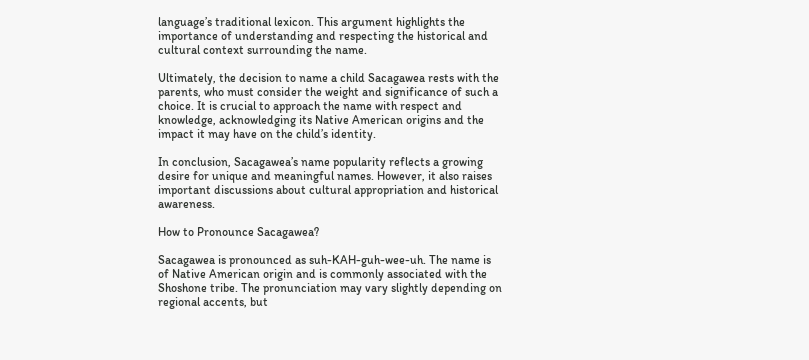language’s traditional lexicon. This argument highlights the importance of understanding and respecting the historical and cultural context surrounding the name.

Ultimately, the decision to name a child Sacagawea rests with the parents, who must consider the weight and significance of such a choice. It is crucial to approach the name with respect and knowledge, acknowledging its Native American origins and the impact it may have on the child’s identity.

In conclusion, Sacagawea’s name popularity reflects a growing desire for unique and meaningful names. However, it also raises important discussions about cultural appropriation and historical awareness.

How to Pronounce Sacagawea?

Sacagawea is pronounced as suh-KAH-guh-wee-uh. The name is of Native American origin and is commonly associated with the Shoshone tribe. The pronunciation may vary slightly depending on regional accents, but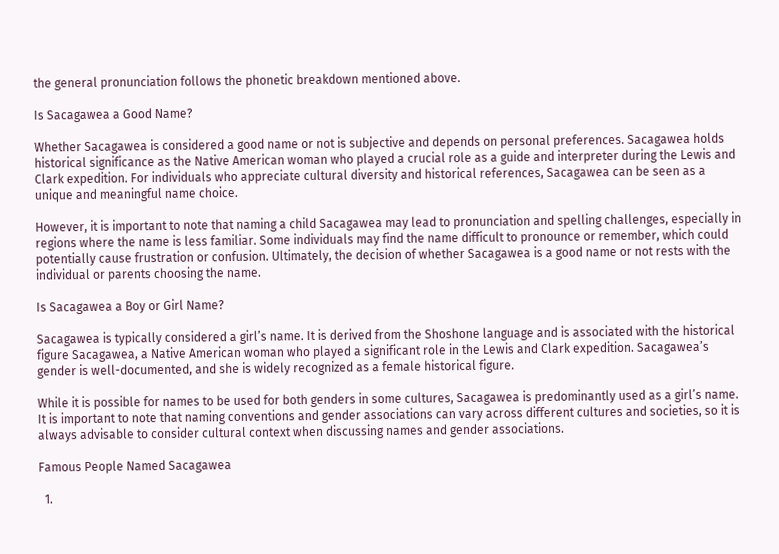the general pronunciation follows the phonetic breakdown mentioned above.

Is Sacagawea a Good Name?

Whether Sacagawea is considered a good name or not is subjective and depends on personal preferences. Sacagawea holds historical significance as the Native American woman who played a crucial role as a guide and interpreter during the Lewis and Clark expedition. For individuals who appreciate cultural diversity and historical references, Sacagawea can be seen as a unique and meaningful name choice.

However, it is important to note that naming a child Sacagawea may lead to pronunciation and spelling challenges, especially in regions where the name is less familiar. Some individuals may find the name difficult to pronounce or remember, which could potentially cause frustration or confusion. Ultimately, the decision of whether Sacagawea is a good name or not rests with the individual or parents choosing the name.

Is Sacagawea a Boy or Girl Name?

Sacagawea is typically considered a girl’s name. It is derived from the Shoshone language and is associated with the historical figure Sacagawea, a Native American woman who played a significant role in the Lewis and Clark expedition. Sacagawea’s gender is well-documented, and she is widely recognized as a female historical figure.

While it is possible for names to be used for both genders in some cultures, Sacagawea is predominantly used as a girl’s name. It is important to note that naming conventions and gender associations can vary across different cultures and societies, so it is always advisable to consider cultural context when discussing names and gender associations.

Famous People Named Sacagawea

  1.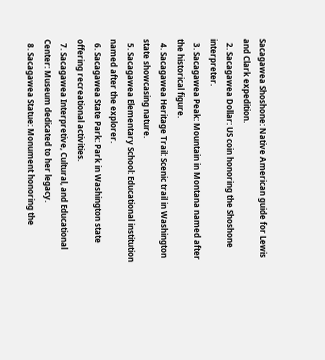Sacagawea Shoshone: Native American guide for Lewis and Clark expedition.
  2. Sacagawea Dollar: US coin honoring the Shoshone interpreter.
  3. Sacagawea Peak: Mountain in Montana named after the historical figure.
  4. Sacagawea Heritage Trail: Scenic trail in Washington state showcasing nature.
  5. Sacagawea Elementary School: Educational institution named after the explorer.
  6. Sacagawea State Park: Park in Washington state offering recreational activities.
  7. Sacagawea Interpretive, Cultural, and Educational Center: Museum dedicated to her legacy.
  8. Sacagawea Statue: Monument honoring the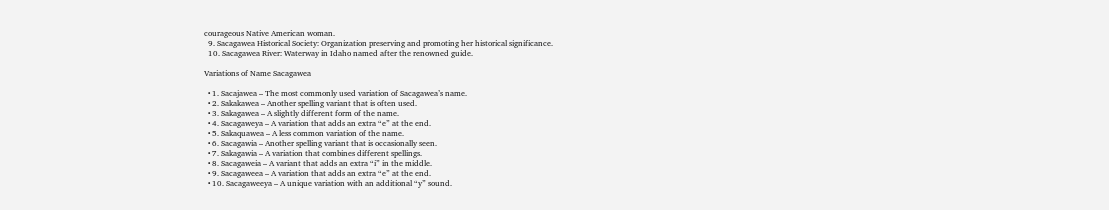courageous Native American woman.
  9. Sacagawea Historical Society: Organization preserving and promoting her historical significance.
  10. Sacagawea River: Waterway in Idaho named after the renowned guide.

Variations of Name Sacagawea

  • 1. Sacajawea – The most commonly used variation of Sacagawea’s name.
  • 2. Sakakawea – Another spelling variant that is often used.
  • 3. Sakagawea – A slightly different form of the name.
  • 4. Sacagaweya – A variation that adds an extra “e” at the end.
  • 5. Sakaquawea – A less common variation of the name.
  • 6. Sacagawia – Another spelling variant that is occasionally seen.
  • 7. Sakagawia – A variation that combines different spellings.
  • 8. Sacagaweia – A variant that adds an extra “i” in the middle.
  • 9. Sacagaweea – A variation that adds an extra “e” at the end.
  • 10. Sacagaweeya – A unique variation with an additional “y” sound.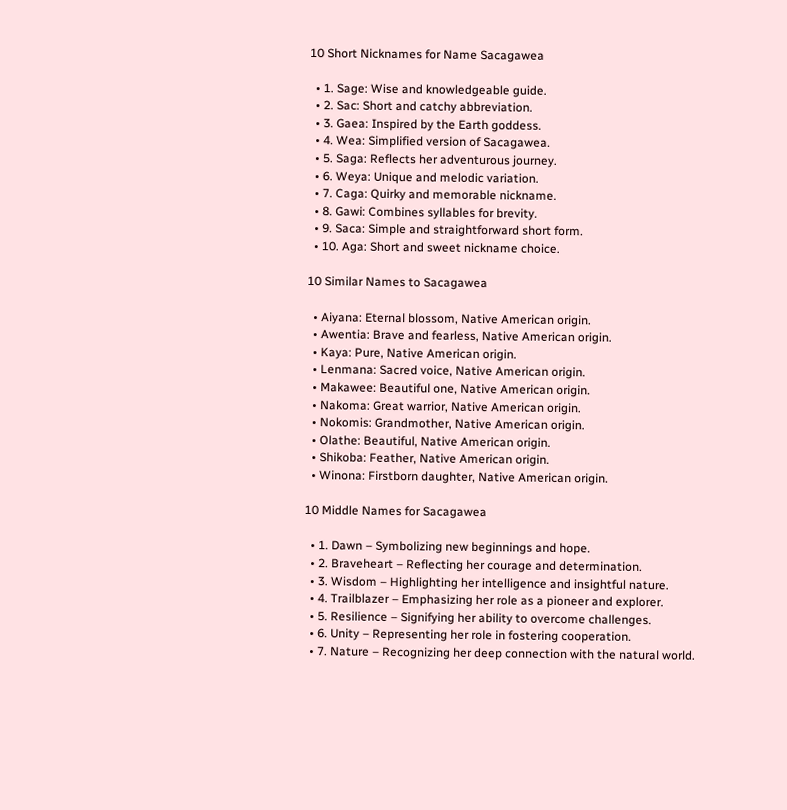10 Short Nicknames for Name Sacagawea

  • 1. Sage: Wise and knowledgeable guide.
  • 2. Sac: Short and catchy abbreviation.
  • 3. Gaea: Inspired by the Earth goddess.
  • 4. Wea: Simplified version of Sacagawea.
  • 5. Saga: Reflects her adventurous journey.
  • 6. Weya: Unique and melodic variation.
  • 7. Caga: Quirky and memorable nickname.
  • 8. Gawi: Combines syllables for brevity.
  • 9. Saca: Simple and straightforward short form.
  • 10. Aga: Short and sweet nickname choice.

10 Similar Names to Sacagawea

  • Aiyana: Eternal blossom, Native American origin.
  • Awentia: Brave and fearless, Native American origin.
  • Kaya: Pure, Native American origin.
  • Lenmana: Sacred voice, Native American origin.
  • Makawee: Beautiful one, Native American origin.
  • Nakoma: Great warrior, Native American origin.
  • Nokomis: Grandmother, Native American origin.
  • Olathe: Beautiful, Native American origin.
  • Shikoba: Feather, Native American origin.
  • Winona: Firstborn daughter, Native American origin.

10 Middle Names for Sacagawea

  • 1. Dawn – Symbolizing new beginnings and hope.
  • 2. Braveheart – Reflecting her courage and determination.
  • 3. Wisdom – Highlighting her intelligence and insightful nature.
  • 4. Trailblazer – Emphasizing her role as a pioneer and explorer.
  • 5. Resilience – Signifying her ability to overcome challenges.
  • 6. Unity – Representing her role in fostering cooperation.
  • 7. Nature – Recognizing her deep connection with the natural world.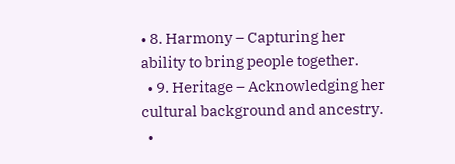• 8. Harmony – Capturing her ability to bring people together.
  • 9. Heritage – Acknowledging her cultural background and ancestry.
  •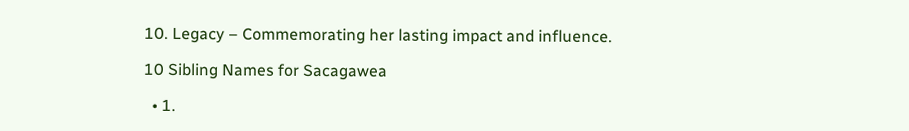10. Legacy – Commemorating her lasting impact and influence.

10 Sibling Names for Sacagawea

  • 1.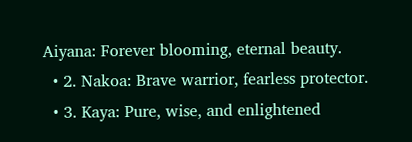Aiyana: Forever blooming, eternal beauty.
  • 2. Nakoa: Brave warrior, fearless protector.
  • 3. Kaya: Pure, wise, and enlightened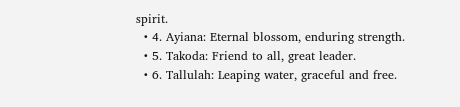spirit.
  • 4. Ayiana: Eternal blossom, enduring strength.
  • 5. Takoda: Friend to all, great leader.
  • 6. Tallulah: Leaping water, graceful and free.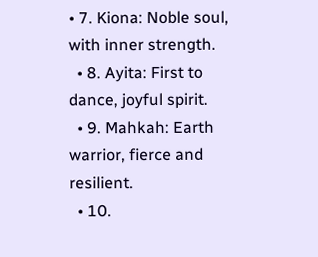• 7. Kiona: Noble soul, with inner strength.
  • 8. Ayita: First to dance, joyful spirit.
  • 9. Mahkah: Earth warrior, fierce and resilient.
  • 10.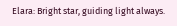Elara: Bright star, guiding light always.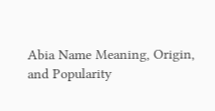Abia Name Meaning, Origin, and Popularity